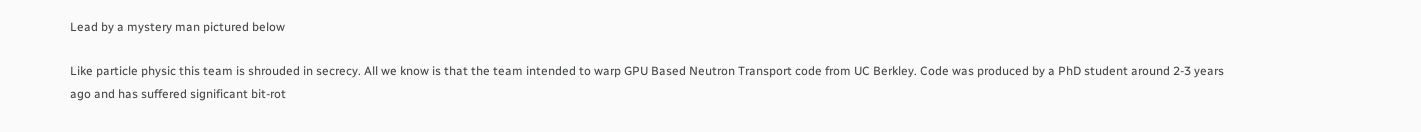Lead by a mystery man pictured below

Like particle physic this team is shrouded in secrecy. All we know is that the team intended to warp GPU Based Neutron Transport code from UC Berkley. Code was produced by a PhD student around 2-3 years ago and has suffered significant bit-rot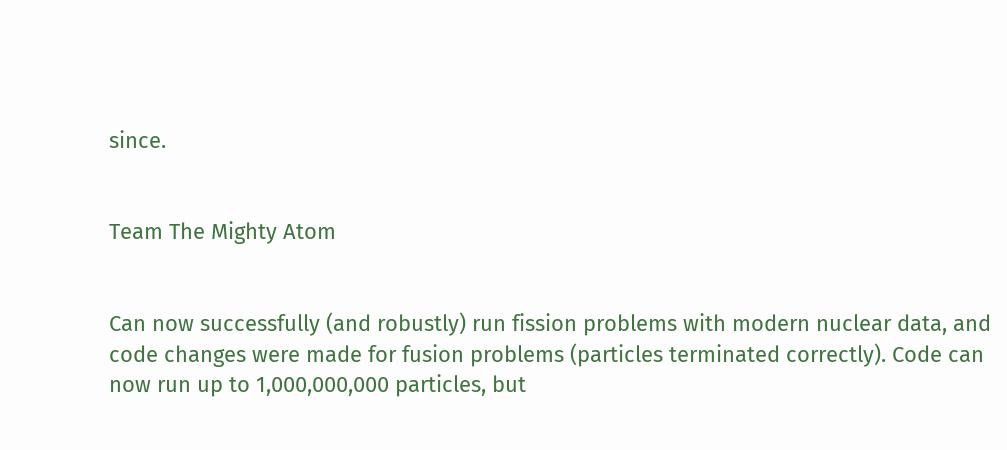since.


Team The Mighty Atom


Can now successfully (and robustly) run fission problems with modern nuclear data, and code changes were made for fusion problems (particles terminated correctly). Code can now run up to 1,000,000,000 particles, but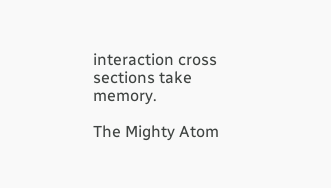interaction cross sections take memory.

The Mighty Atom